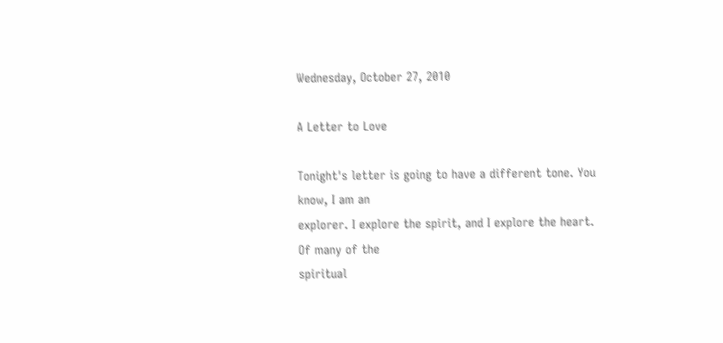Wednesday, October 27, 2010

A Letter to Love

Tonight's letter is going to have a different tone. You know, I am an
explorer. I explore the spirit, and I explore the heart. Of many of the
spiritual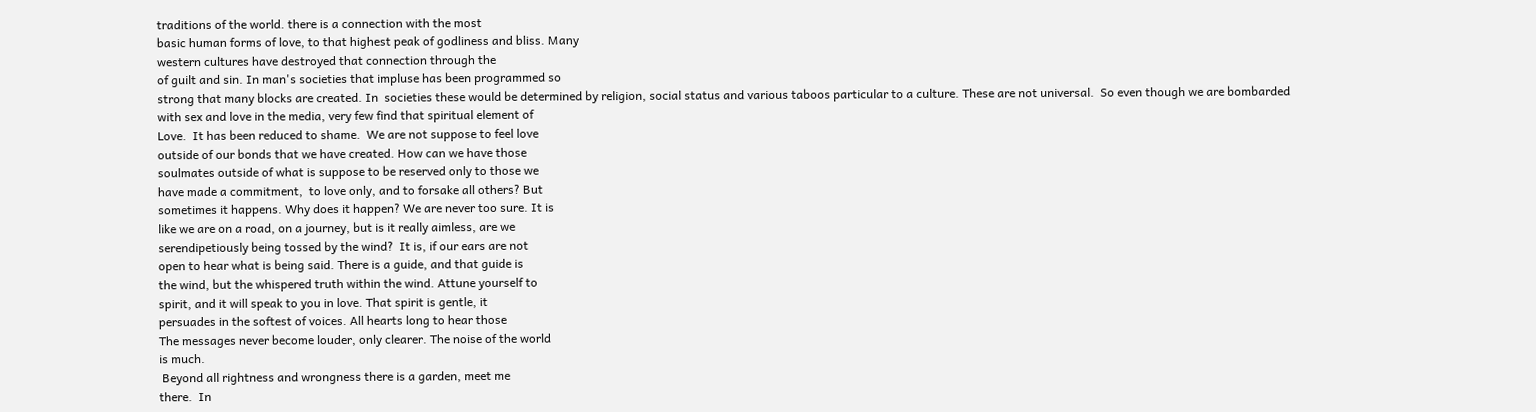traditions of the world. there is a connection with the most
basic human forms of love, to that highest peak of godliness and bliss. Many
western cultures have destroyed that connection through the
of guilt and sin. In man's societies that impluse has been programmed so
strong that many blocks are created. In  societies these would be determined by religion, social status and various taboos particular to a culture. These are not universal.  So even though we are bombarded
with sex and love in the media, very few find that spiritual element of
Love.  It has been reduced to shame.  We are not suppose to feel love
outside of our bonds that we have created. How can we have those
soulmates outside of what is suppose to be reserved only to those we
have made a commitment,  to love only, and to forsake all others? But
sometimes it happens. Why does it happen? We are never too sure. It is
like we are on a road, on a journey, but is it really aimless, are we
serendipetiously being tossed by the wind?  It is, if our ears are not
open to hear what is being said. There is a guide, and that guide is
the wind, but the whispered truth within the wind. Attune yourself to
spirit, and it will speak to you in love. That spirit is gentle, it
persuades in the softest of voices. All hearts long to hear those
The messages never become louder, only clearer. The noise of the world
is much.
 Beyond all rightness and wrongness there is a garden, meet me
there.  In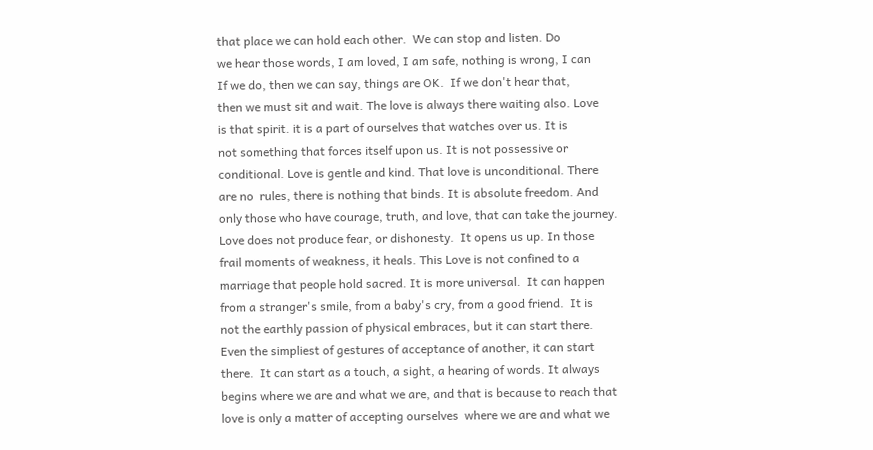that place we can hold each other.  We can stop and listen. Do
we hear those words, I am loved, I am safe, nothing is wrong, I can
If we do, then we can say, things are OK.  If we don't hear that,
then we must sit and wait. The love is always there waiting also. Love
is that spirit. it is a part of ourselves that watches over us. It is
not something that forces itself upon us. It is not possessive or
conditional. Love is gentle and kind. That love is unconditional. There
are no  rules, there is nothing that binds. It is absolute freedom. And
only those who have courage, truth, and love, that can take the journey.
Love does not produce fear, or dishonesty.  It opens us up. In those
frail moments of weakness, it heals. This Love is not confined to a
marriage that people hold sacred. It is more universal.  It can happen
from a stranger's smile, from a baby's cry, from a good friend.  It is
not the earthly passion of physical embraces, but it can start there.
Even the simpliest of gestures of acceptance of another, it can start
there.  It can start as a touch, a sight, a hearing of words. It always
begins where we are and what we are, and that is because to reach that
love is only a matter of accepting ourselves  where we are and what we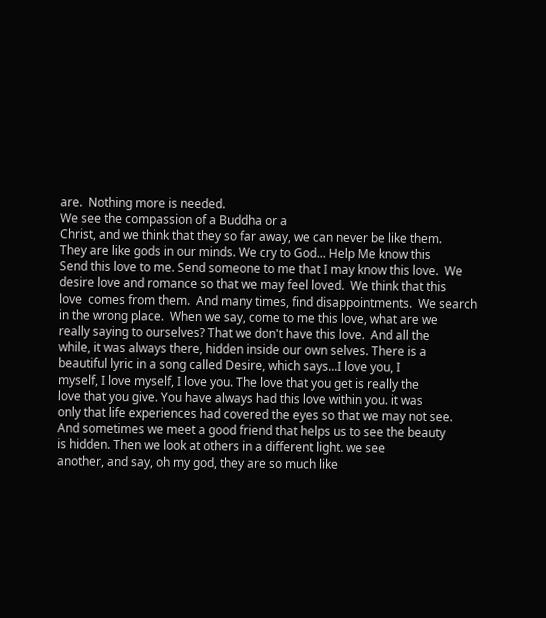are.  Nothing more is needed.
We see the compassion of a Buddha or a
Christ, and we think that they so far away, we can never be like them.
They are like gods in our minds. We cry to God... Help Me know this
Send this love to me. Send someone to me that I may know this love.  We
desire love and romance so that we may feel loved.  We think that this
love  comes from them.  And many times, find disappointments.  We search
in the wrong place.  When we say, come to me this love, what are we
really saying to ourselves? That we don't have this love.  And all the
while, it was always there, hidden inside our own selves. There is a
beautiful lyric in a song called Desire, which says...I love you, I
myself, I love myself, I love you. The love that you get is really the
love that you give. You have always had this love within you. it was
only that life experiences had covered the eyes so that we may not see.
And sometimes we meet a good friend that helps us to see the beauty
is hidden. Then we look at others in a different light. we see
another, and say, oh my god, they are so much like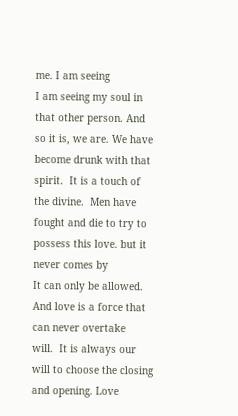me. I am seeing
I am seeing my soul in that other person. And so it is, we are. We have
become drunk with that spirit.  It is a touch of the divine.  Men have
fought and die to try to possess this love. but it never comes by
It can only be allowed. And love is a force that can never overtake
will.  It is always our will to choose the closing and opening. Love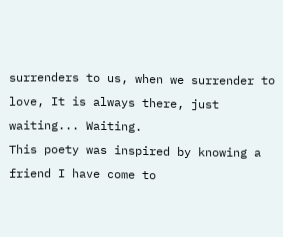surrenders to us, when we surrender to love, It is always there, just
waiting... Waiting.
This poety was inspired by knowing a friend I have come to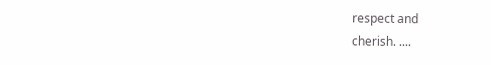respect and
cherish. ....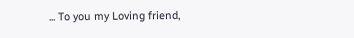... To you my Loving friend,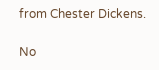from Chester Dickens.

No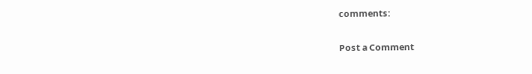comments:

Post a Comment